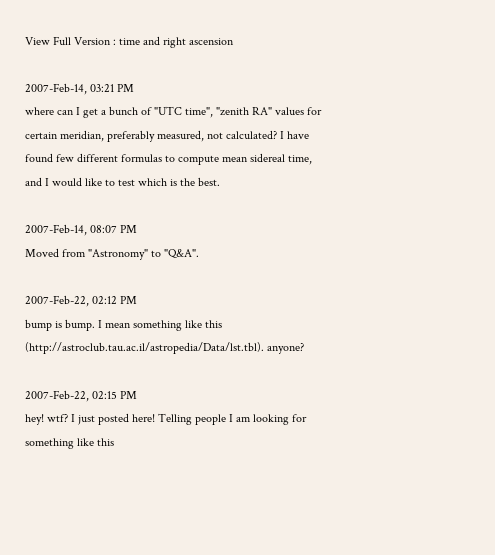View Full Version : time and right ascension

2007-Feb-14, 03:21 PM
where can I get a bunch of "UTC time", "zenith RA" values for certain meridian, preferably measured, not calculated? I have found few different formulas to compute mean sidereal time, and I would like to test which is the best.

2007-Feb-14, 08:07 PM
Moved from "Astronomy" to "Q&A".

2007-Feb-22, 02:12 PM
bump is bump. I mean something like this (http://astroclub.tau.ac.il/astropedia/Data/lst.tbl). anyone?

2007-Feb-22, 02:15 PM
hey! wtf? I just posted here! Telling people I am looking for something like this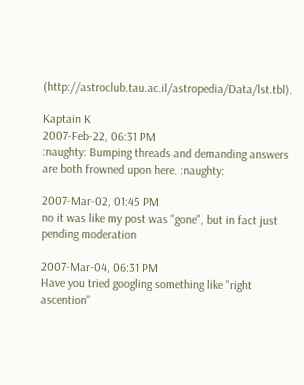(http://astroclub.tau.ac.il/astropedia/Data/lst.tbl).

Kaptain K
2007-Feb-22, 06:31 PM
:naughty: Bumping threads and demanding answers are both frowned upon here. :naughty:

2007-Mar-02, 01:45 PM
no it was like my post was "gone", but in fact just pending moderation

2007-Mar-04, 06:31 PM
Have you tried googling something like "right ascention"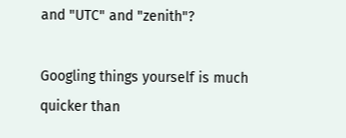and "UTC" and "zenith"?

Googling things yourself is much quicker than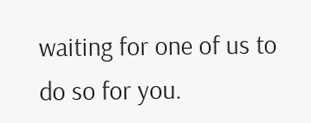waiting for one of us to do so for you.